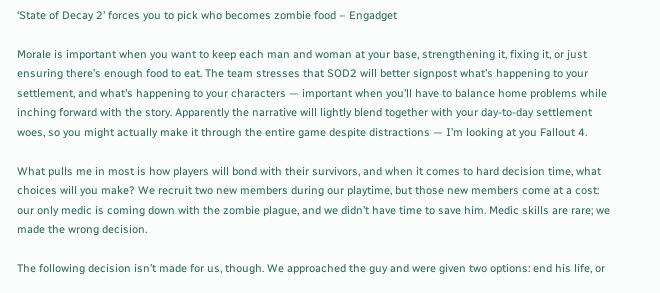‘State of Decay 2’ forces you to pick who becomes zombie food – Engadget

Morale is important when you want to keep each man and woman at your base, strengthening it, fixing it, or just ensuring there’s enough food to eat. The team stresses that SOD2 will better signpost what’s happening to your settlement, and what’s happening to your characters — important when you’ll have to balance home problems while inching forward with the story. Apparently the narrative will lightly blend together with your day-to-day settlement woes, so you might actually make it through the entire game despite distractions — I’m looking at you Fallout 4.

What pulls me in most is how players will bond with their survivors, and when it comes to hard decision time, what choices will you make? We recruit two new members during our playtime, but those new members come at a cost: our only medic is coming down with the zombie plague, and we didn’t have time to save him. Medic skills are rare; we made the wrong decision.

The following decision isn’t made for us, though. We approached the guy and were given two options: end his life, or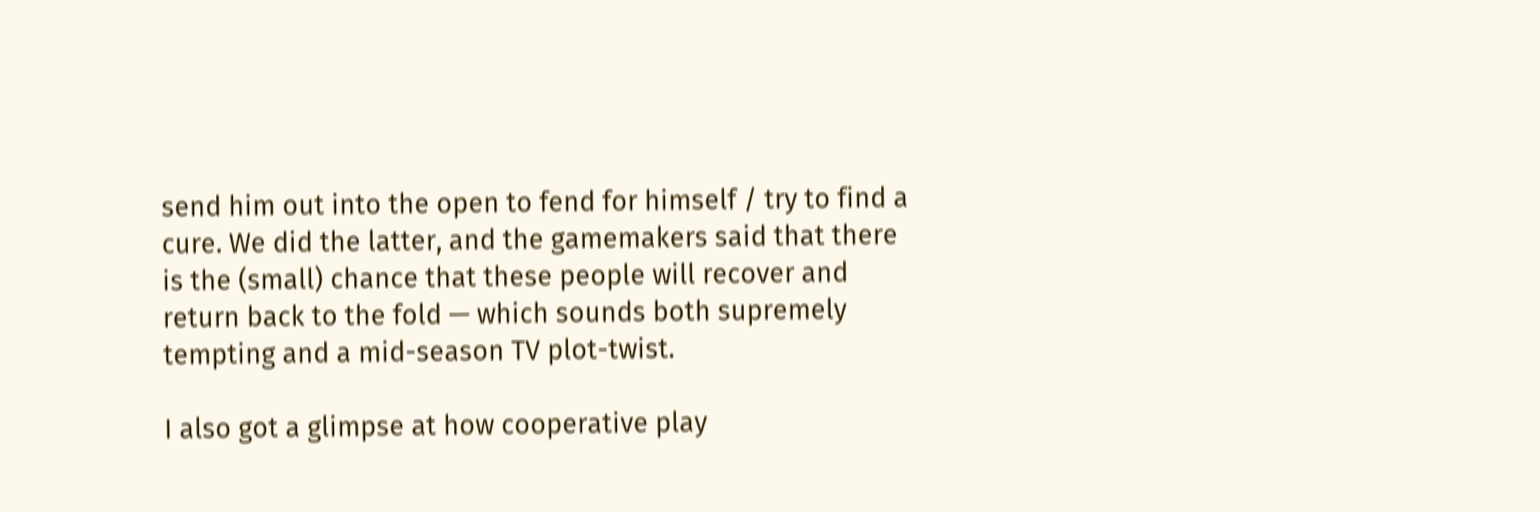send him out into the open to fend for himself / try to find a cure. We did the latter, and the gamemakers said that there is the (small) chance that these people will recover and return back to the fold — which sounds both supremely tempting and a mid-season TV plot-twist.

I also got a glimpse at how cooperative play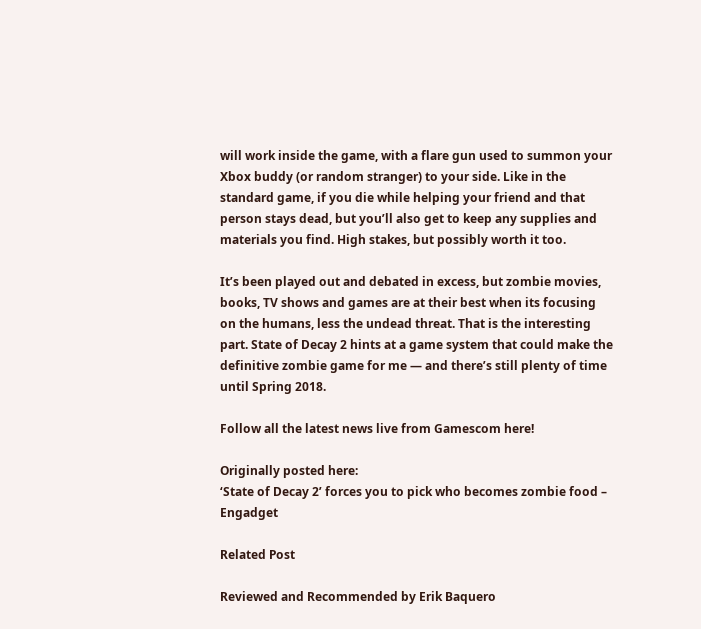will work inside the game, with a flare gun used to summon your Xbox buddy (or random stranger) to your side. Like in the standard game, if you die while helping your friend and that person stays dead, but you’ll also get to keep any supplies and materials you find. High stakes, but possibly worth it too.

It’s been played out and debated in excess, but zombie movies, books, TV shows and games are at their best when its focusing on the humans, less the undead threat. That is the interesting part. State of Decay 2 hints at a game system that could make the definitive zombie game for me — and there’s still plenty of time until Spring 2018.

Follow all the latest news live from Gamescom here!

Originally posted here:
‘State of Decay 2’ forces you to pick who becomes zombie food – Engadget

Related Post

Reviewed and Recommended by Erik Baquero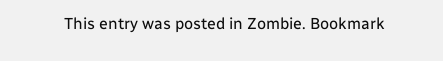This entry was posted in Zombie. Bookmark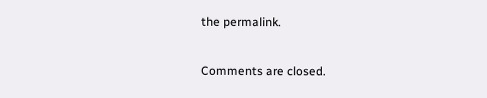the permalink.

Comments are closed.